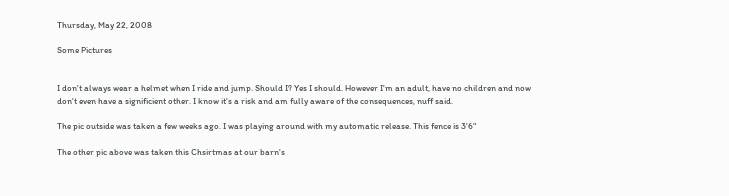Thursday, May 22, 2008

Some Pictures


I don't always wear a helmet when I ride and jump. Should I? Yes I should. However I'm an adult, have no children and now don't even have a significient other. I know it's a risk and am fully aware of the consequences, nuff said.

The pic outside was taken a few weeks ago. I was playing around with my automatic release. This fence is 3'6"

The other pic above was taken this Chsirtmas at our barn's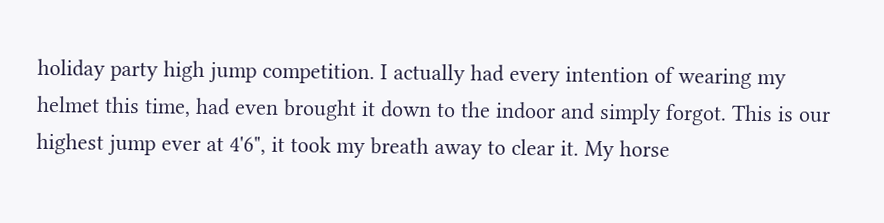holiday party high jump competition. I actually had every intention of wearing my helmet this time, had even brought it down to the indoor and simply forgot. This is our highest jump ever at 4'6", it took my breath away to clear it. My horse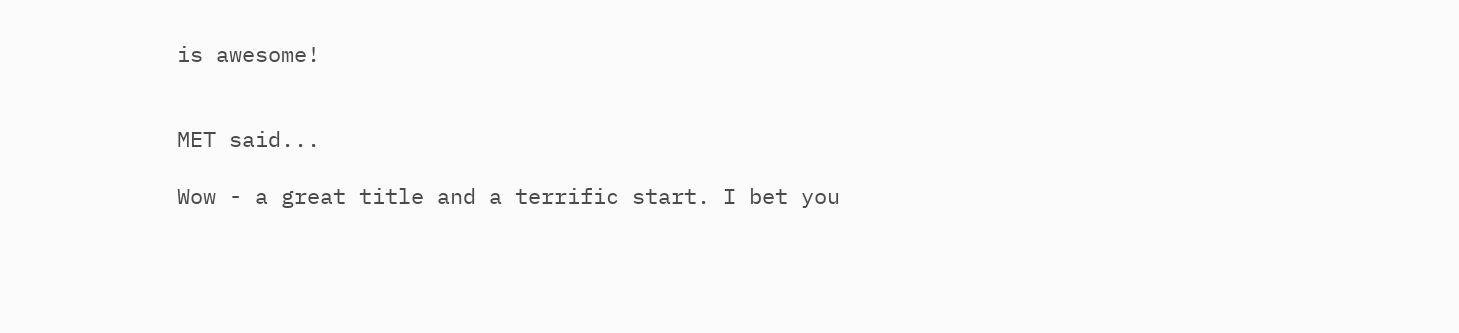is awesome!


MET said...

Wow - a great title and a terrific start. I bet you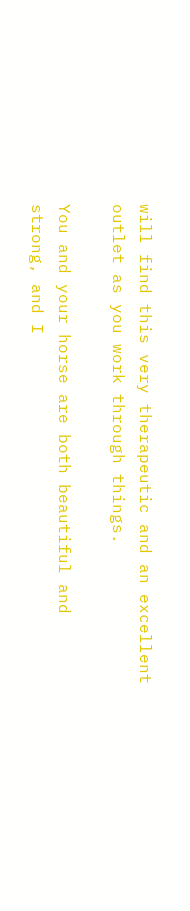will find this very therapeutic and an excellent outlet as you work through things.

You and your horse are both beautiful and strong, and I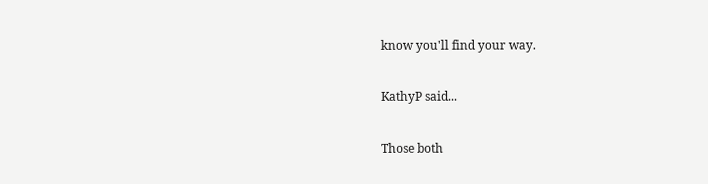know you'll find your way.

KathyP said...

Those both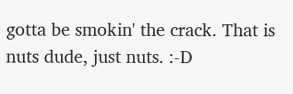gotta be smokin' the crack. That is nuts dude, just nuts. :-D